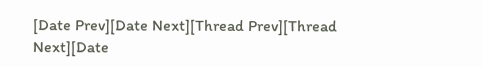[Date Prev][Date Next][Thread Prev][Thread Next][Date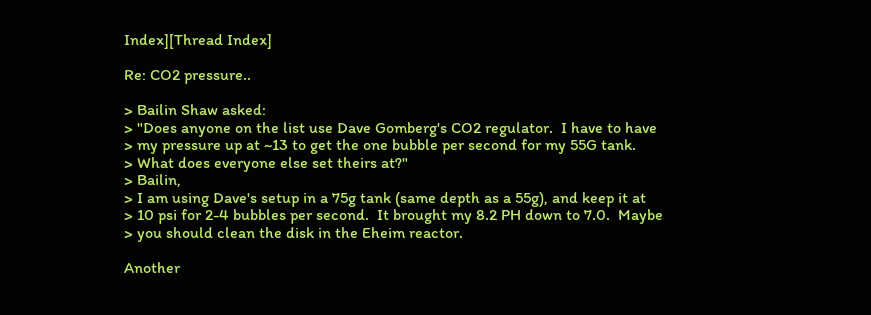Index][Thread Index]

Re: CO2 pressure..

> Bailin Shaw asked:
> "Does anyone on the list use Dave Gomberg's CO2 regulator.  I have to have
> my pressure up at ~13 to get the one bubble per second for my 55G tank.
> What does everyone else set theirs at?"
> Bailin,
> I am using Dave's setup in a 75g tank (same depth as a 55g), and keep it at
> 10 psi for 2-4 bubbles per second.  It brought my 8.2 PH down to 7.0.  Maybe
> you should clean the disk in the Eheim reactor.

Another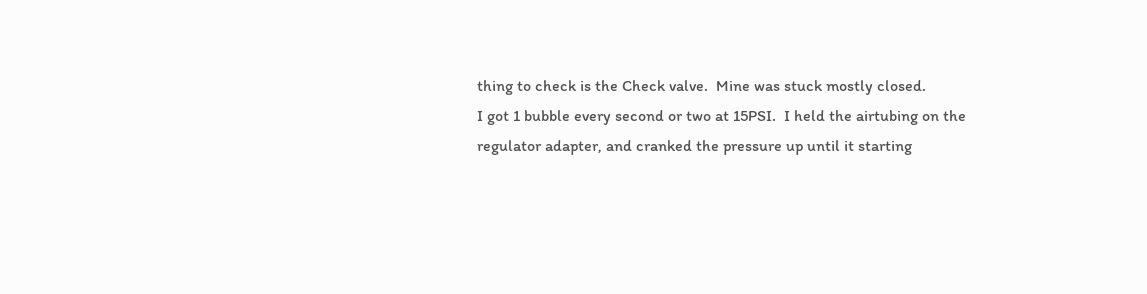thing to check is the Check valve.  Mine was stuck mostly closed.
I got 1 bubble every second or two at 15PSI.  I held the airtubing on the
regulator adapter, and cranked the pressure up until it starting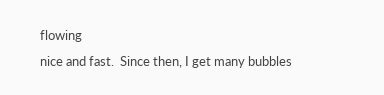flowing
nice and fast.  Since then, I get many bubbles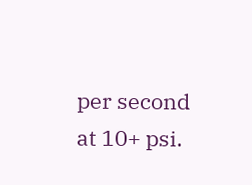per second at 10+ psi.